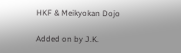HKF & Meikyokan Dojo

Added on by J.K.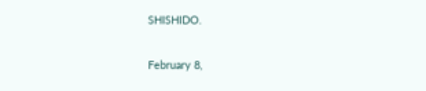SHISHIDO.

February 8,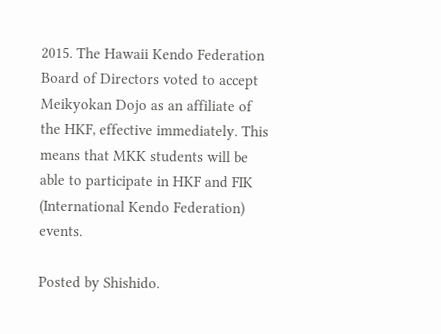2015. The Hawaii Kendo Federation Board of Directors voted to accept Meikyokan Dojo as an affiliate of the HKF, effective immediately. This means that MKK students will be able to participate in HKF and FIK (International Kendo Federation) events.

Posted by Shishido.